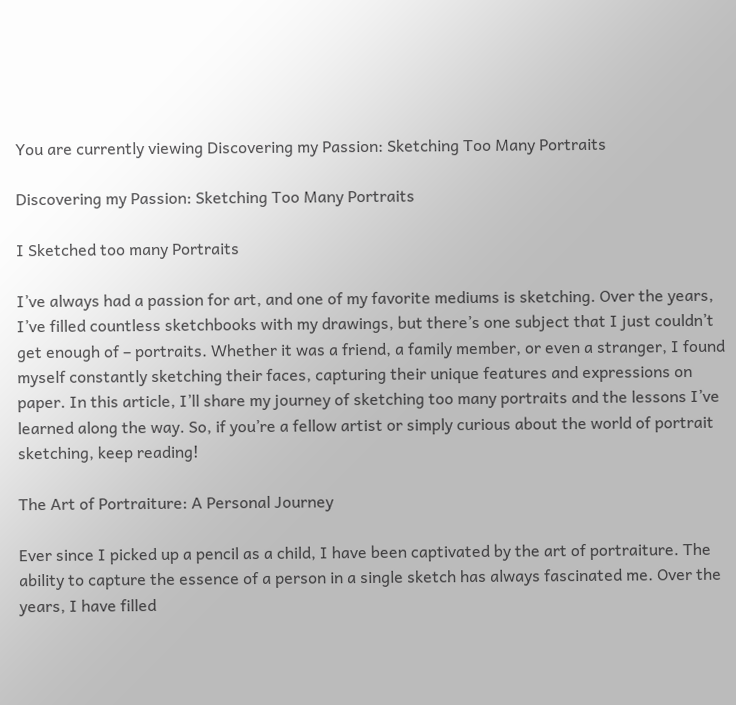You are currently viewing Discovering my Passion: Sketching Too Many Portraits

Discovering my Passion: Sketching Too Many Portraits

I Sketched too many Portraits

I’ve always had a passion for art, and one of my favorite mediums is sketching. Over the years, I’ve filled countless sketchbooks with my drawings, but there’s one subject that I just couldn’t get enough of – portraits. Whether it was a friend, a family member, or even a stranger, I found myself constantly sketching their faces, capturing their unique features and expressions on paper. In this article, I’ll share my journey of sketching too many portraits and the lessons I’ve learned along the way. So, if you’re a fellow artist or simply curious about the world of portrait sketching, keep reading!

The Art of Portraiture: A Personal Journey

Ever since I picked up a pencil as a child, I have been captivated by the art of portraiture. The ability to capture the essence of a person in a single sketch has always fascinated me. Over the years, I have filled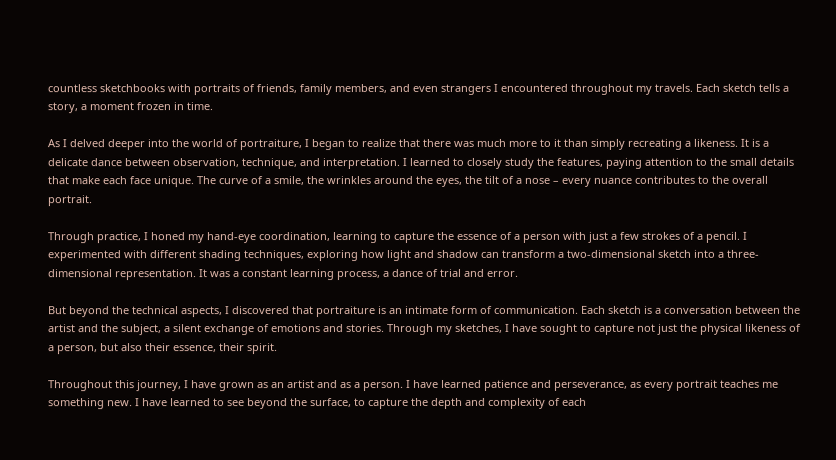countless sketchbooks with portraits of friends, family members, and even strangers I encountered throughout my travels. Each sketch tells a story, a moment frozen in time.

As I delved deeper into the world of portraiture, I began to realize that there was much more to it than simply recreating a likeness. It is a delicate dance between observation, technique, and interpretation. I learned to closely study the features, paying attention to the small details that make each face unique. The curve of a smile, the wrinkles around the eyes, the tilt of a nose – every nuance contributes to the overall portrait.

Through practice, I honed my hand-eye coordination, learning to capture the essence of a person with just a few strokes of a pencil. I experimented with different shading techniques, exploring how light and shadow can transform a two-dimensional sketch into a three-dimensional representation. It was a constant learning process, a dance of trial and error.

But beyond the technical aspects, I discovered that portraiture is an intimate form of communication. Each sketch is a conversation between the artist and the subject, a silent exchange of emotions and stories. Through my sketches, I have sought to capture not just the physical likeness of a person, but also their essence, their spirit.

Throughout this journey, I have grown as an artist and as a person. I have learned patience and perseverance, as every portrait teaches me something new. I have learned to see beyond the surface, to capture the depth and complexity of each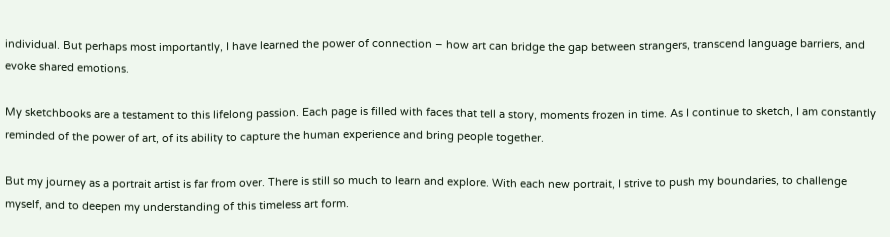individual. But perhaps most importantly, I have learned the power of connection – how art can bridge the gap between strangers, transcend language barriers, and evoke shared emotions.

My sketchbooks are a testament to this lifelong passion. Each page is filled with faces that tell a story, moments frozen in time. As I continue to sketch, I am constantly reminded of the power of art, of its ability to capture the human experience and bring people together.

But my journey as a portrait artist is far from over. There is still so much to learn and explore. With each new portrait, I strive to push my boundaries, to challenge myself, and to deepen my understanding of this timeless art form.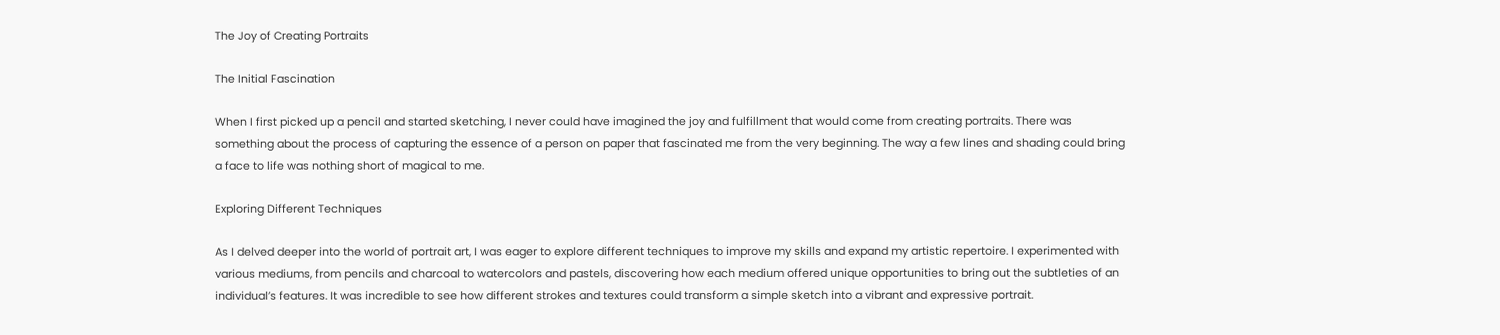The Joy of Creating Portraits

The Initial Fascination

When I first picked up a pencil and started sketching, I never could have imagined the joy and fulfillment that would come from creating portraits. There was something about the process of capturing the essence of a person on paper that fascinated me from the very beginning. The way a few lines and shading could bring a face to life was nothing short of magical to me.

Exploring Different Techniques

As I delved deeper into the world of portrait art, I was eager to explore different techniques to improve my skills and expand my artistic repertoire. I experimented with various mediums, from pencils and charcoal to watercolors and pastels, discovering how each medium offered unique opportunities to bring out the subtleties of an individual’s features. It was incredible to see how different strokes and textures could transform a simple sketch into a vibrant and expressive portrait.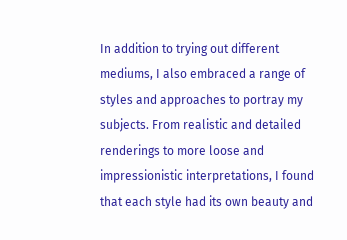In addition to trying out different mediums, I also embraced a range of styles and approaches to portray my subjects. From realistic and detailed renderings to more loose and impressionistic interpretations, I found that each style had its own beauty and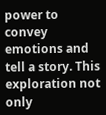power to convey emotions and tell a story. This exploration not only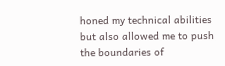honed my technical abilities but also allowed me to push the boundaries of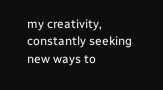my creativity, constantly seeking new ways to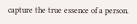capture the true essence of a person.